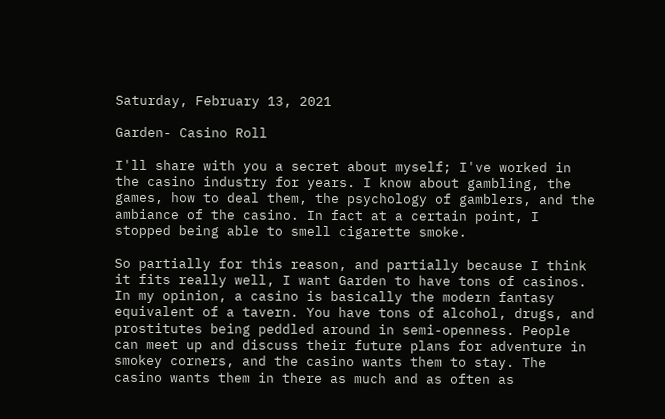Saturday, February 13, 2021

Garden- Casino Roll

I'll share with you a secret about myself; I've worked in the casino industry for years. I know about gambling, the games, how to deal them, the psychology of gamblers, and the ambiance of the casino. In fact at a certain point, I stopped being able to smell cigarette smoke.

So partially for this reason, and partially because I think it fits really well, I want Garden to have tons of casinos. In my opinion, a casino is basically the modern fantasy equivalent of a tavern. You have tons of alcohol, drugs, and prostitutes being peddled around in semi-openness. People can meet up and discuss their future plans for adventure in smokey corners, and the casino wants them to stay. The casino wants them in there as much and as often as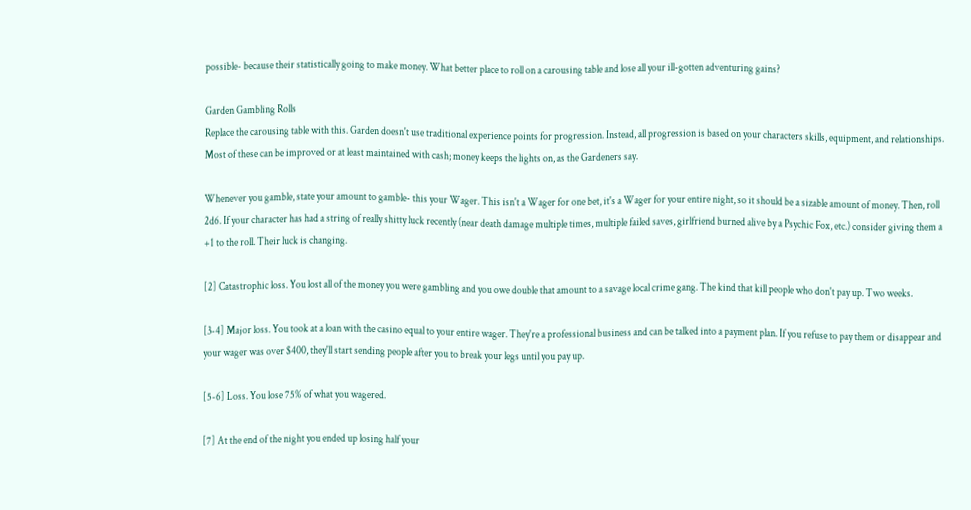possible- because their statistically going to make money. What better place to roll on a carousing table and lose all your ill-gotten adventuring gains?

Garden Gambling Rolls
Replace the carousing table with this. Garden doesn't use traditional experience points for progression. Instead, all progression is based on your characters skills, equipment, and relationships. Most of these can be improved or at least maintained with cash; money keeps the lights on, as the Gardeners say.

Whenever you gamble, state your amount to gamble- this your Wager. This isn't a Wager for one bet, it's a Wager for your entire night, so it should be a sizable amount of money. Then, roll 2d6. If your character has had a string of really shitty luck recently (near death damage multiple times, multiple failed saves, girlfriend burned alive by a Psychic Fox, etc.) consider giving them a +1 to the roll. Their luck is changing.

[2] Catastrophic loss. You lost all of the money you were gambling and you owe double that amount to a savage local crime gang. The kind that kill people who don't pay up. Two weeks.

[3-4] Major loss. You took at a loan with the casino equal to your entire wager. They're a professional business and can be talked into a payment plan. If you refuse to pay them or disappear and your wager was over $400, they'll start sending people after you to break your legs until you pay up.

[5-6] Loss. You lose 75% of what you wagered.

[7] At the end of the night you ended up losing half your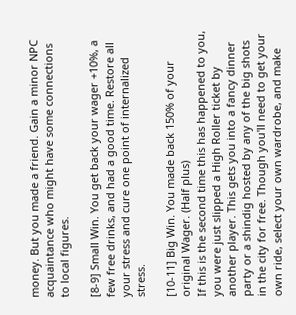money. But you made a friend. Gain a minor NPC acquaintance who might have some connections to local figures.

[8-9] Small Win. You get back your wager +10%, a few free drinks, and had a good time. Restore all your stress and cure one point of internalized stress.

[10-11] Big Win. You made back 150% of your original Wager. (Half plus)
If this is the second time this has happened to you, you were just slipped a High Roller ticket by another player. This gets you into a fancy dinner party or a shindig hosted by any of the big shots in the city for free. Though you'll need to get your own ride, select your own wardrobe, and make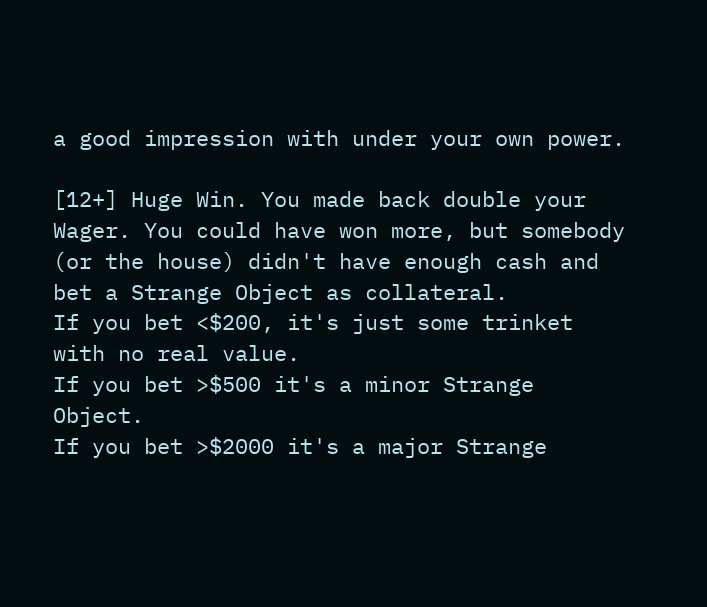a good impression with under your own power.

[12+] Huge Win. You made back double your Wager. You could have won more, but somebody (or the house) didn't have enough cash and bet a Strange Object as collateral.
If you bet <$200, it's just some trinket with no real value.
If you bet >$500 it's a minor Strange Object.
If you bet >$2000 it's a major Strange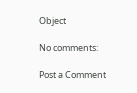Object

No comments:

Post a Comment